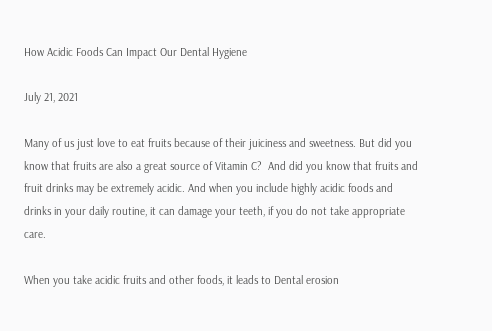How Acidic Foods Can Impact Our Dental Hygiene

July 21, 2021

Many of us just love to eat fruits because of their juiciness and sweetness. But did you know that fruits are also a great source of Vitamin C?  And did you know that fruits and fruit drinks may be extremely acidic. And when you include highly acidic foods and drinks in your daily routine, it can damage your teeth, if you do not take appropriate care.

When you take acidic fruits and other foods, it leads to Dental erosion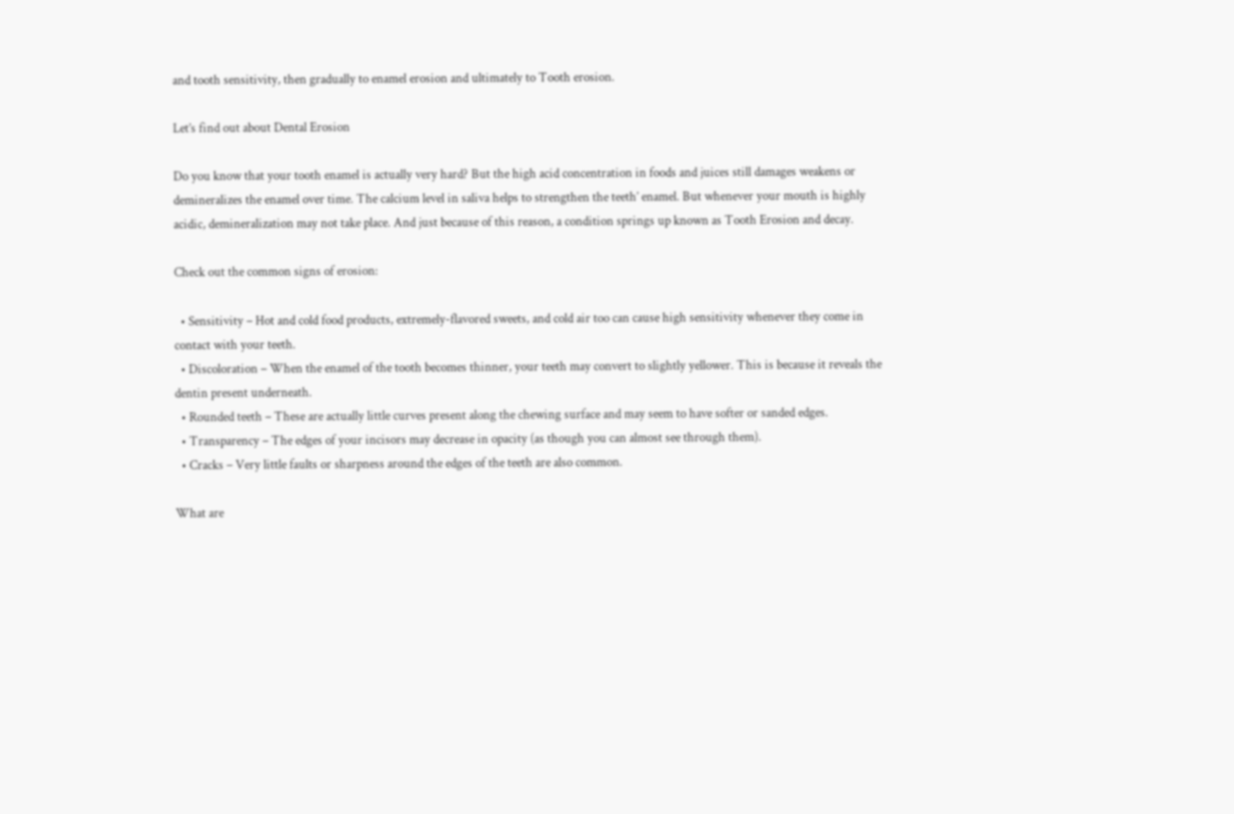and tooth sensitivity, then gradually to enamel erosion and ultimately to Tooth erosion.

Let’s find out about Dental Erosion

Do you know that your tooth enamel is actually very hard? But the high acid concentration in foods and juices still damages weakens or demineralizes the enamel over time. The calcium level in saliva helps to strengthen the teeth’ enamel. But whenever your mouth is highly acidic, demineralization may not take place. And just because of this reason, a condition springs up known as Tooth Erosion and decay.

Check out the common signs of erosion:

  • Sensitivity – Hot and cold food products, extremely-flavored sweets, and cold air too can cause high sensitivity whenever they come in contact with your teeth.
  • Discoloration – When the enamel of the tooth becomes thinner, your teeth may convert to slightly yellower. This is because it reveals the dentin present underneath.
  • Rounded teeth – These are actually little curves present along the chewing surface and may seem to have softer or sanded edges.
  • Transparency – The edges of your incisors may decrease in opacity (as though you can almost see through them).
  • Cracks – Very little faults or sharpness around the edges of the teeth are also common.

What are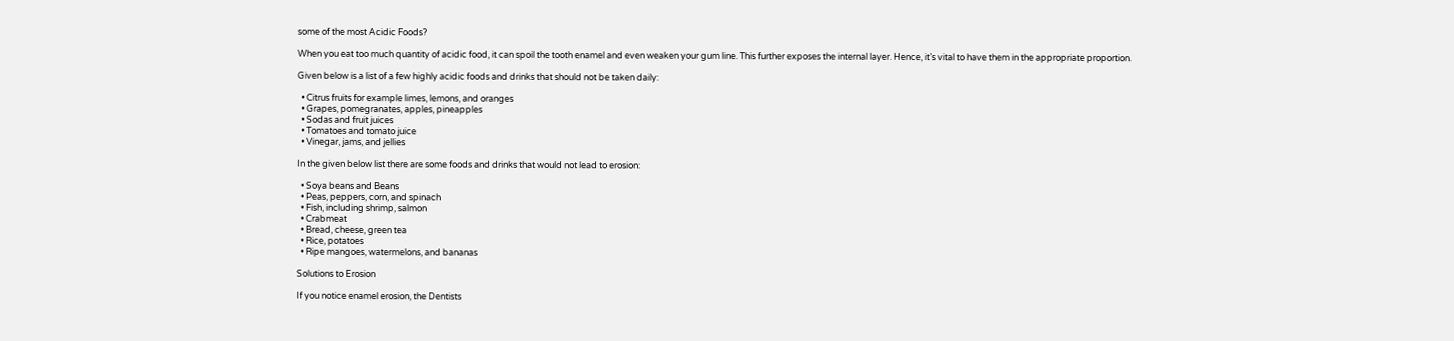some of the most Acidic Foods?

When you eat too much quantity of acidic food, it can spoil the tooth enamel and even weaken your gum line. This further exposes the internal layer. Hence, it’s vital to have them in the appropriate proportion.

Given below is a list of a few highly acidic foods and drinks that should not be taken daily:

  • Citrus fruits for example limes, lemons, and oranges
  • Grapes, pomegranates, apples, pineapples
  • Sodas and fruit juices
  • Tomatoes and tomato juice
  • Vinegar, jams, and jellies

In the given below list there are some foods and drinks that would not lead to erosion:

  • Soya beans and Beans
  • Peas, peppers, corn, and spinach
  • Fish, including shrimp, salmon
  • Crabmeat
  • Bread, cheese, green tea
  • Rice, potatoes
  • Ripe mangoes, watermelons, and bananas

Solutions to Erosion

If you notice enamel erosion, the Dentists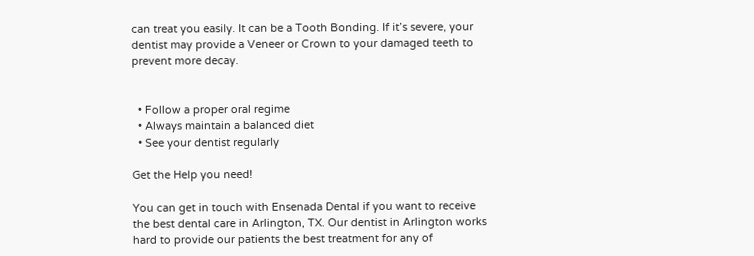can treat you easily. It can be a Tooth Bonding. If it’s severe, your dentist may provide a Veneer or Crown to your damaged teeth to prevent more decay.


  • Follow a proper oral regime
  • Always maintain a balanced diet
  • See your dentist regularly

Get the Help you need!

You can get in touch with Ensenada Dental if you want to receive the best dental care in Arlington, TX. Our dentist in Arlington works hard to provide our patients the best treatment for any of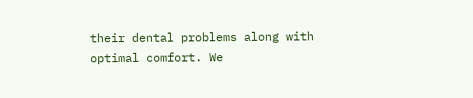their dental problems along with optimal comfort. We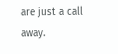are just a call away.